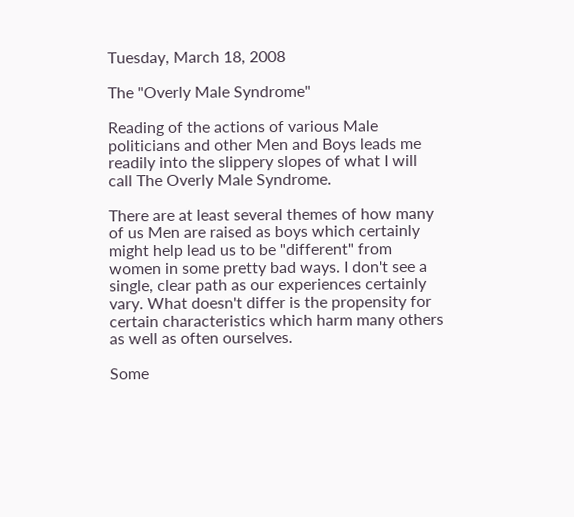Tuesday, March 18, 2008

The "Overly Male Syndrome"

Reading of the actions of various Male politicians and other Men and Boys leads me readily into the slippery slopes of what I will call The Overly Male Syndrome.

There are at least several themes of how many of us Men are raised as boys which certainly might help lead us to be "different" from women in some pretty bad ways. I don't see a single, clear path as our experiences certainly vary. What doesn't differ is the propensity for certain characteristics which harm many others as well as often ourselves.

Some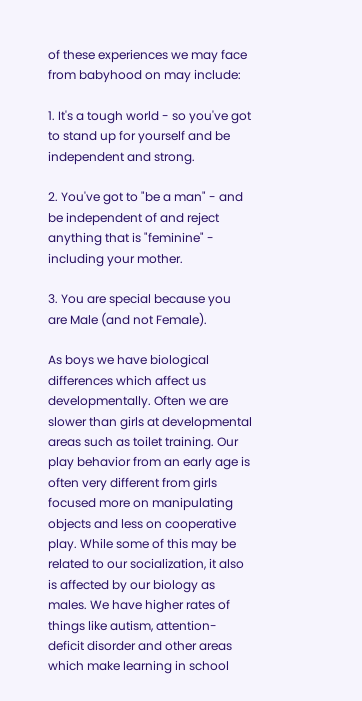of these experiences we may face from babyhood on may include:

1. It's a tough world - so you've got to stand up for yourself and be independent and strong.

2. You've got to "be a man" - and be independent of and reject anything that is "feminine" - including your mother.

3. You are special because you are Male (and not Female).

As boys we have biological differences which affect us developmentally. Often we are slower than girls at developmental areas such as toilet training. Our play behavior from an early age is often very different from girls focused more on manipulating objects and less on cooperative play. While some of this may be related to our socialization, it also is affected by our biology as males. We have higher rates of things like autism, attention-deficit disorder and other areas which make learning in school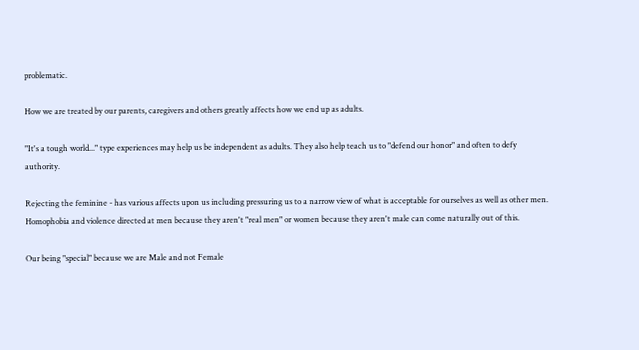problematic.

How we are treated by our parents, caregivers and others greatly affects how we end up as adults.

"It's a tough world..." type experiences may help us be independent as adults. They also help teach us to "defend our honor" and often to defy authority.

Rejecting the feminine - has various affects upon us including pressuring us to a narrow view of what is acceptable for ourselves as well as other men. Homophobia and violence directed at men because they aren't "real men" or women because they aren't male can come naturally out of this.

Our being "special" because we are Male and not Female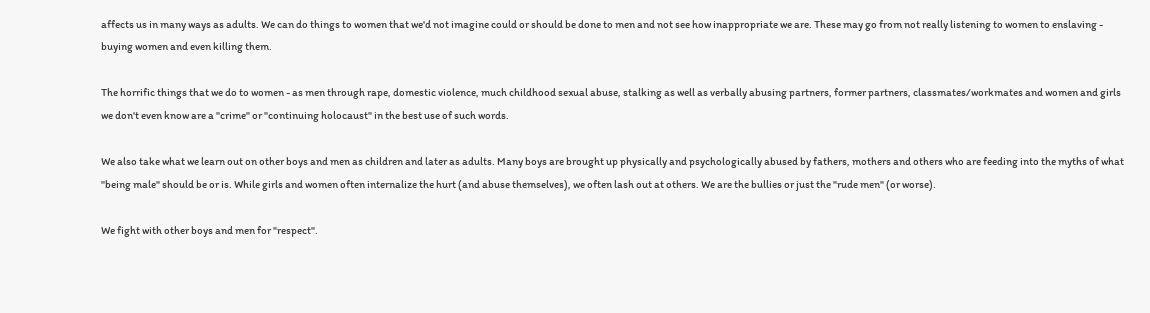affects us in many ways as adults. We can do things to women that we'd not imagine could or should be done to men and not see how inappropriate we are. These may go from not really listening to women to enslaving - buying women and even killing them.

The horrific things that we do to women - as men through rape, domestic violence, much childhood sexual abuse, stalking as well as verbally abusing partners, former partners, classmates/workmates and women and girls we don't even know are a "crime" or "continuing holocaust" in the best use of such words.

We also take what we learn out on other boys and men as children and later as adults. Many boys are brought up physically and psychologically abused by fathers, mothers and others who are feeding into the myths of what "being male" should be or is. While girls and women often internalize the hurt (and abuse themselves), we often lash out at others. We are the bullies or just the "rude men" (or worse).

We fight with other boys and men for "respect".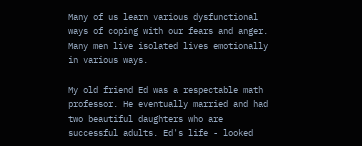Many of us learn various dysfunctional ways of coping with our fears and anger. Many men live isolated lives emotionally in various ways.

My old friend Ed was a respectable math professor. He eventually married and had two beautiful daughters who are successful adults. Ed's life - looked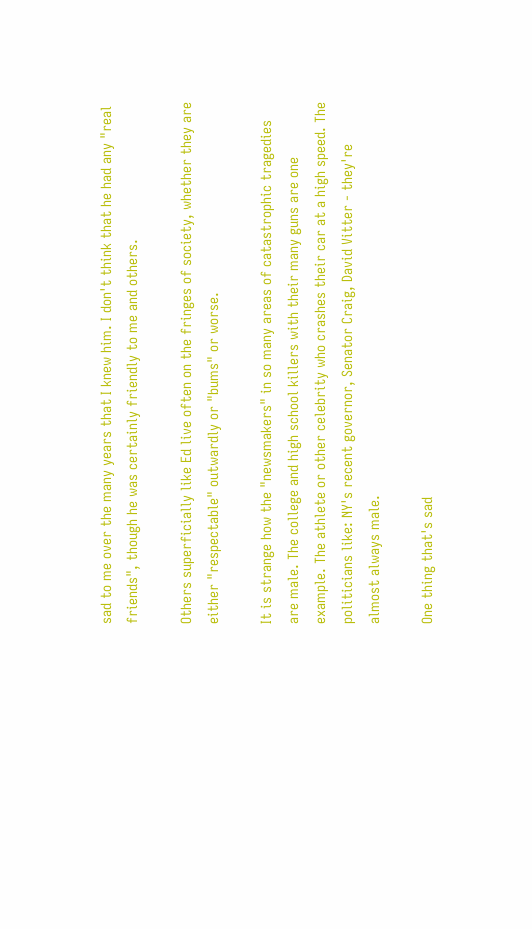sad to me over the many years that I knew him. I don't think that he had any "real friends", though he was certainly friendly to me and others.

Others superficially like Ed live often on the fringes of society, whether they are either "respectable" outwardly or "bums" or worse.

It is strange how the "newsmakers" in so many areas of catastrophic tragedies are male. The college and high school killers with their many guns are one example. The athlete or other celebrity who crashes their car at a high speed. The politicians like: NY's recent governor, Senator Craig, David Vitter - they're almost always male.

One thing that's sad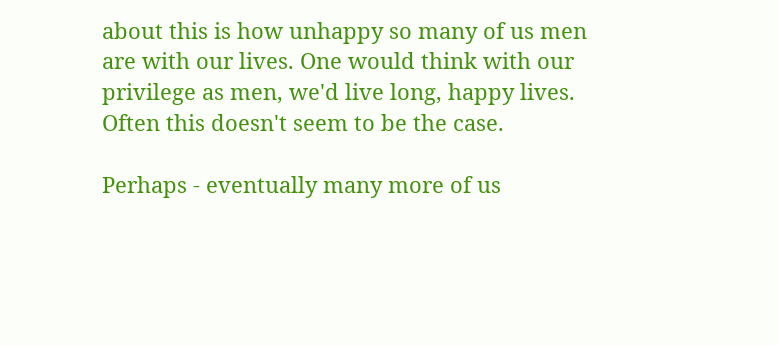about this is how unhappy so many of us men are with our lives. One would think with our privilege as men, we'd live long, happy lives. Often this doesn't seem to be the case.

Perhaps - eventually many more of us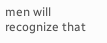men will recognize that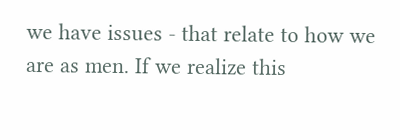we have issues - that relate to how we are as men. If we realize this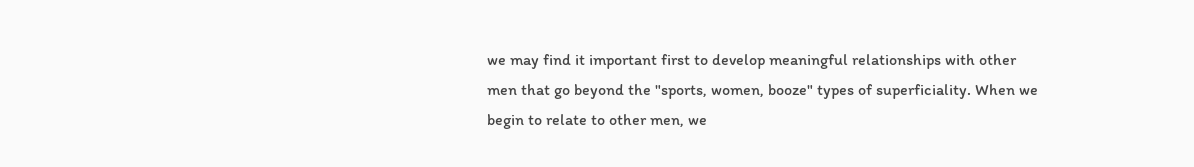we may find it important first to develop meaningful relationships with other men that go beyond the "sports, women, booze" types of superficiality. When we begin to relate to other men, we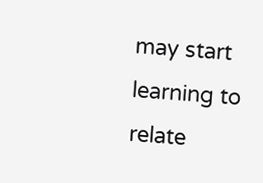may start learning to relate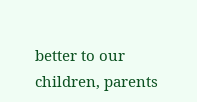better to our children, parents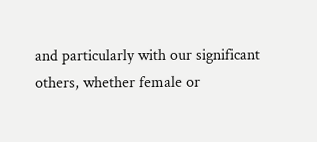and particularly with our significant others, whether female or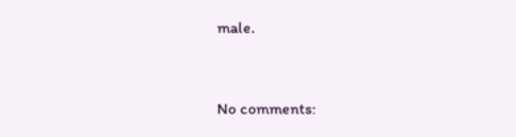male.


No comments: